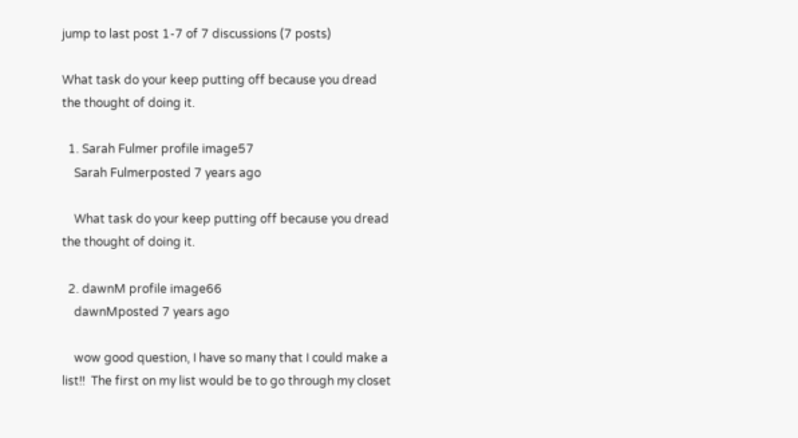jump to last post 1-7 of 7 discussions (7 posts)

What task do your keep putting off because you dread the thought of doing it.

  1. Sarah Fulmer profile image57
    Sarah Fulmerposted 7 years ago

    What task do your keep putting off because you dread the thought of doing it.

  2. dawnM profile image66
    dawnMposted 7 years ago

    wow good question, I have so many that I could make a list!!  The first on my list would be to go through my closet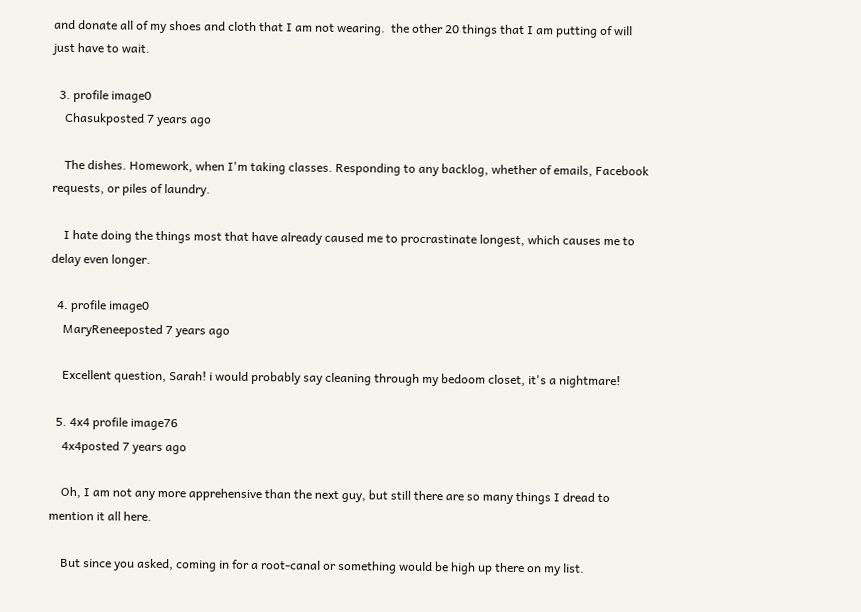and donate all of my shoes and cloth that I am not wearing.  the other 20 things that I am putting of will just have to wait.

  3. profile image0
    Chasukposted 7 years ago

    The dishes. Homework, when I'm taking classes. Responding to any backlog, whether of emails, Facebook requests, or piles of laundry.

    I hate doing the things most that have already caused me to procrastinate longest, which causes me to delay even longer.

  4. profile image0
    MaryReneeposted 7 years ago

    Excellent question, Sarah! i would probably say cleaning through my bedoom closet, it's a nightmare!

  5. 4x4 profile image76
    4x4posted 7 years ago

    Oh, I am not any more apprehensive than the next guy, but still there are so many things I dread to mention it all here.

    But since you asked, coming in for a root-canal or something would be high up there on my list.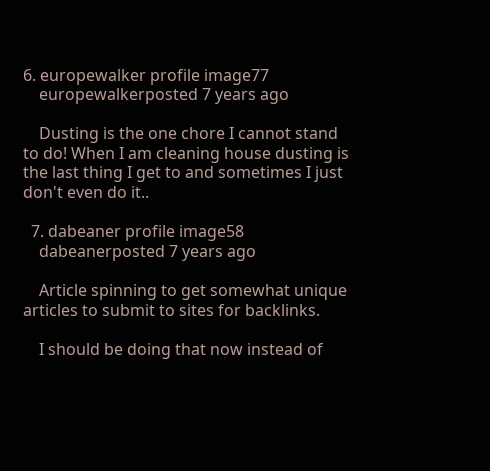6. europewalker profile image77
    europewalkerposted 7 years ago

    Dusting is the one chore I cannot stand to do! When I am cleaning house dusting is the last thing I get to and sometimes I just don't even do it..

  7. dabeaner profile image58
    dabeanerposted 7 years ago

    Article spinning to get somewhat unique articles to submit to sites for backlinks.

    I should be doing that now instead of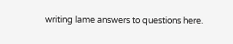writing lame answers to questions here.